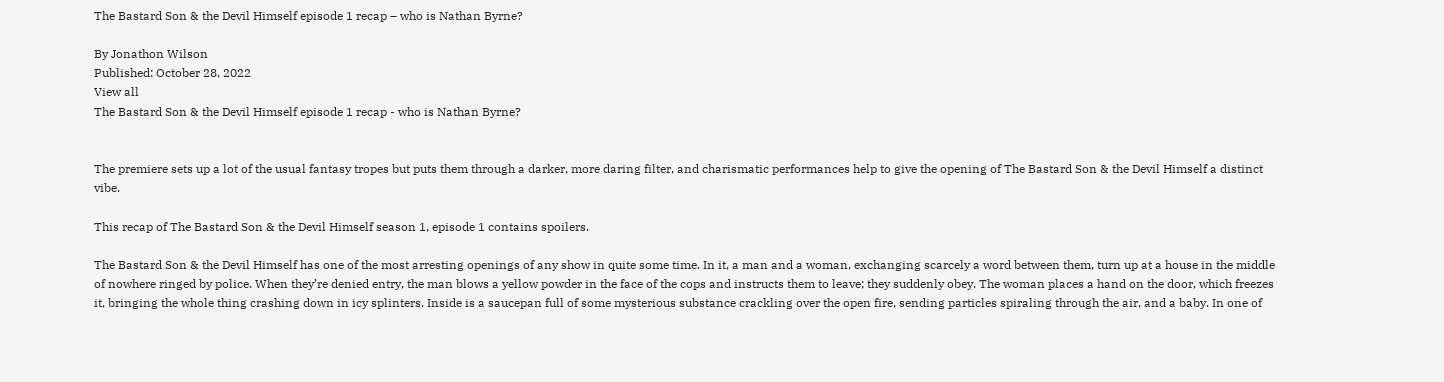The Bastard Son & the Devil Himself episode 1 recap – who is Nathan Byrne?

By Jonathon Wilson
Published: October 28, 2022
View all
The Bastard Son & the Devil Himself episode 1 recap - who is Nathan Byrne?


The premiere sets up a lot of the usual fantasy tropes but puts them through a darker, more daring filter, and charismatic performances help to give the opening of The Bastard Son & the Devil Himself a distinct vibe.

This recap of The Bastard Son & the Devil Himself season 1, episode 1 contains spoilers.

The Bastard Son & the Devil Himself has one of the most arresting openings of any show in quite some time. In it, a man and a woman, exchanging scarcely a word between them, turn up at a house in the middle of nowhere ringed by police. When they’re denied entry, the man blows a yellow powder in the face of the cops and instructs them to leave; they suddenly obey. The woman places a hand on the door, which freezes it, bringing the whole thing crashing down in icy splinters. Inside is a saucepan full of some mysterious substance crackling over the open fire, sending particles spiraling through the air, and a baby. In one of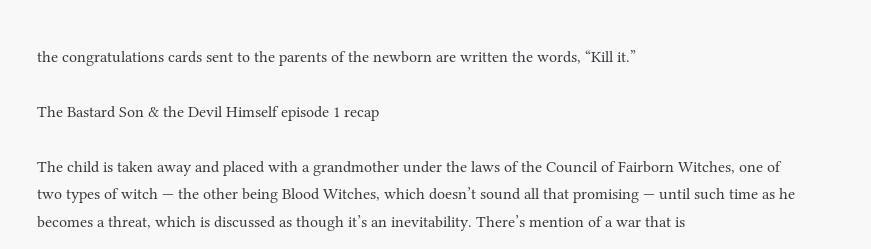the congratulations cards sent to the parents of the newborn are written the words, “Kill it.”

The Bastard Son & the Devil Himself episode 1 recap

The child is taken away and placed with a grandmother under the laws of the Council of Fairborn Witches, one of two types of witch — the other being Blood Witches, which doesn’t sound all that promising — until such time as he becomes a threat, which is discussed as though it’s an inevitability. There’s mention of a war that is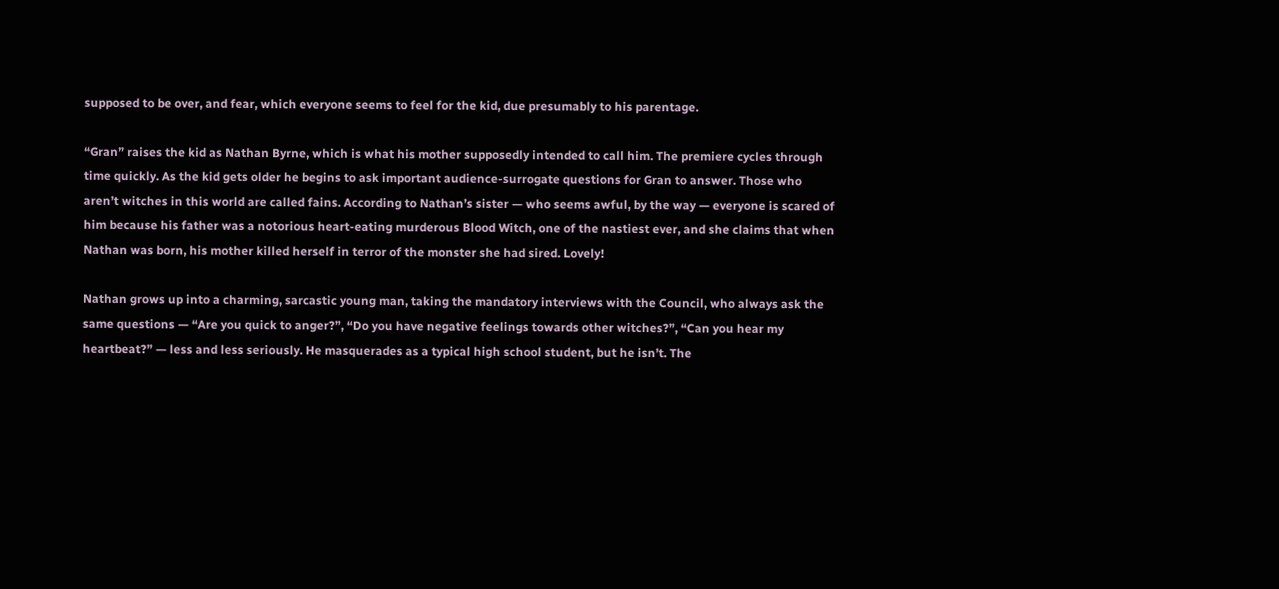supposed to be over, and fear, which everyone seems to feel for the kid, due presumably to his parentage.

“Gran” raises the kid as Nathan Byrne, which is what his mother supposedly intended to call him. The premiere cycles through time quickly. As the kid gets older he begins to ask important audience-surrogate questions for Gran to answer. Those who aren’t witches in this world are called fains. According to Nathan’s sister — who seems awful, by the way — everyone is scared of him because his father was a notorious heart-eating murderous Blood Witch, one of the nastiest ever, and she claims that when Nathan was born, his mother killed herself in terror of the monster she had sired. Lovely!

Nathan grows up into a charming, sarcastic young man, taking the mandatory interviews with the Council, who always ask the same questions — “Are you quick to anger?”, “Do you have negative feelings towards other witches?”, “Can you hear my heartbeat?” — less and less seriously. He masquerades as a typical high school student, but he isn’t. The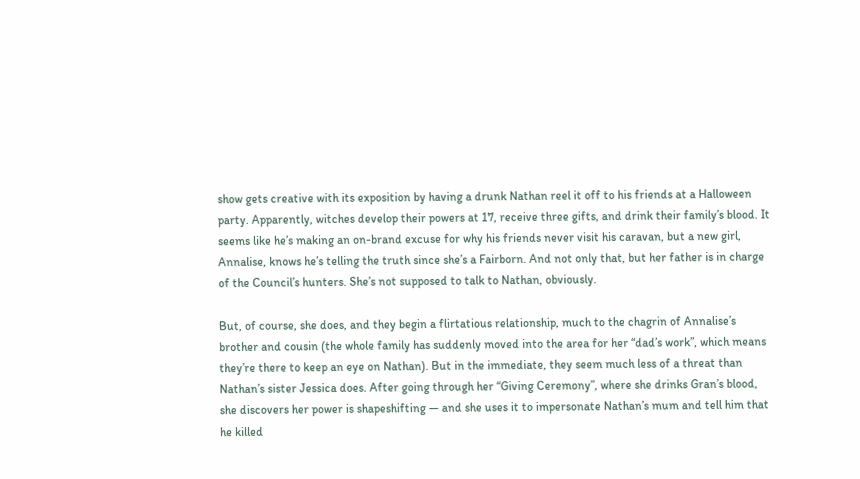show gets creative with its exposition by having a drunk Nathan reel it off to his friends at a Halloween party. Apparently, witches develop their powers at 17, receive three gifts, and drink their family’s blood. It seems like he’s making an on-brand excuse for why his friends never visit his caravan, but a new girl, Annalise, knows he’s telling the truth since she’s a Fairborn. And not only that, but her father is in charge of the Council’s hunters. She’s not supposed to talk to Nathan, obviously.

But, of course, she does, and they begin a flirtatious relationship, much to the chagrin of Annalise’s brother and cousin (the whole family has suddenly moved into the area for her “dad’s work”, which means they’re there to keep an eye on Nathan). But in the immediate, they seem much less of a threat than Nathan’s sister Jessica does. After going through her “Giving Ceremony”, where she drinks Gran’s blood, she discovers her power is shapeshifting — and she uses it to impersonate Nathan’s mum and tell him that he killed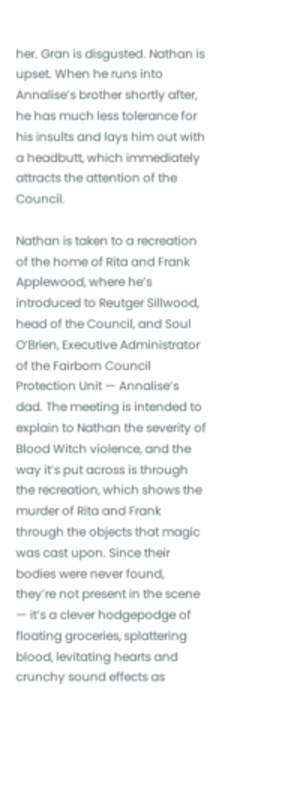her. Gran is disgusted. Nathan is upset. When he runs into Annalise’s brother shortly after, he has much less tolerance for his insults and lays him out with a headbutt, which immediately attracts the attention of the Council.

Nathan is taken to a recreation of the home of Rita and Frank Applewood, where he’s introduced to Reutger Sillwood, head of the Council, and Soul O’Brien, Executive Administrator of the Fairborn Council Protection Unit — Annalise’s dad. The meeting is intended to explain to Nathan the severity of Blood Witch violence, and the way it’s put across is through the recreation, which shows the murder of Rita and Frank through the objects that magic was cast upon. Since their bodies were never found, they’re not present in the scene — it’s a clever hodgepodge of floating groceries, splattering blood, levitating hearts and crunchy sound effects as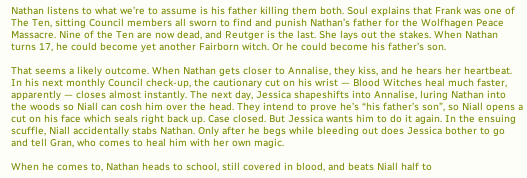Nathan listens to what we’re to assume is his father killing them both. Soul explains that Frank was one of The Ten, sitting Council members all sworn to find and punish Nathan’s father for the Wolfhagen Peace Massacre. Nine of the Ten are now dead, and Reutger is the last. She lays out the stakes. When Nathan turns 17, he could become yet another Fairborn witch. Or he could become his father’s son.

That seems a likely outcome. When Nathan gets closer to Annalise, they kiss, and he hears her heartbeat. In his next monthly Council check-up, the cautionary cut on his wrist — Blood Witches heal much faster, apparently — closes almost instantly. The next day, Jessica shapeshifts into Annalise, luring Nathan into the woods so Niall can cosh him over the head. They intend to prove he’s “his father’s son”, so Niall opens a cut on his face which seals right back up. Case closed. But Jessica wants him to do it again. In the ensuing scuffle, Niall accidentally stabs Nathan. Only after he begs while bleeding out does Jessica bother to go and tell Gran, who comes to heal him with her own magic.

When he comes to, Nathan heads to school, still covered in blood, and beats Niall half to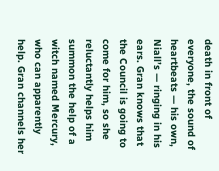death in front of everyone, the sound of heartbeats — his own, Niall’s — ringing in his ears. Gran knows that the Council is going to come for him, so she reluctantly helps him summon the help of a witch named Mercury, who can apparently help. Gran channels her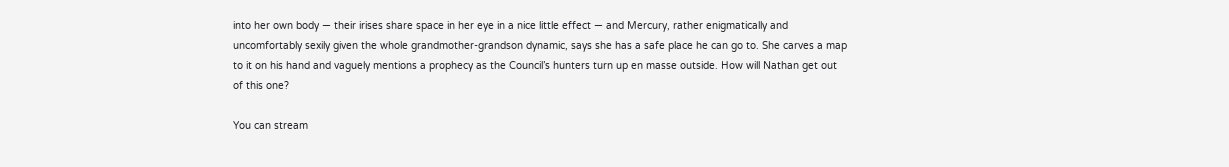into her own body — their irises share space in her eye in a nice little effect — and Mercury, rather enigmatically and uncomfortably sexily given the whole grandmother-grandson dynamic, says she has a safe place he can go to. She carves a map to it on his hand and vaguely mentions a prophecy as the Council’s hunters turn up en masse outside. How will Nathan get out of this one?

You can stream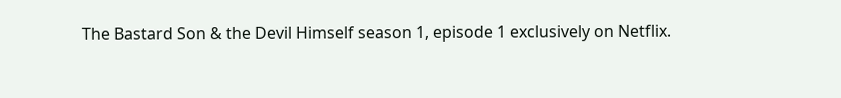The Bastard Son & the Devil Himself season 1, episode 1 exclusively on Netflix.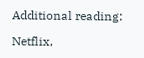Additional reading:

Netflix,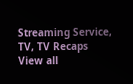Streaming Service, TV, TV Recaps
View all